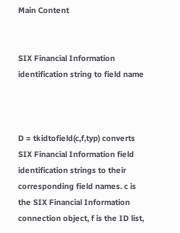Main Content


SIX Financial Information identification string to field name



D = tkidtofield(c,f,typ) converts SIX Financial Information field identification strings to their corresponding field names. c is the SIX Financial Information connection object, f is the ID list,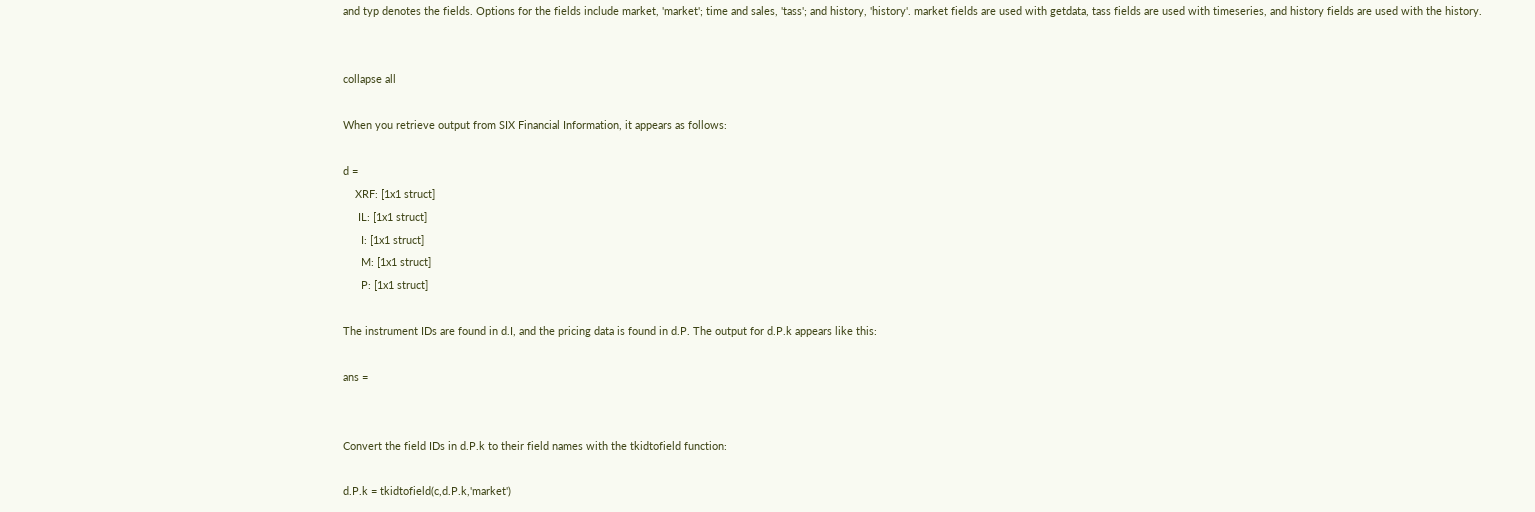and typ denotes the fields. Options for the fields include market, 'market'; time and sales, 'tass'; and history, 'history'. market fields are used with getdata, tass fields are used with timeseries, and history fields are used with the history.


collapse all

When you retrieve output from SIX Financial Information, it appears as follows:

d =
    XRF: [1x1 struct]
     IL: [1x1 struct]
      I: [1x1 struct]
      M: [1x1 struct]
      P: [1x1 struct]

The instrument IDs are found in d.I, and the pricing data is found in d.P. The output for d.P.k appears like this:

ans =


Convert the field IDs in d.P.k to their field names with the tkidtofield function:

d.P.k = tkidtofield(c,d.P.k,'market')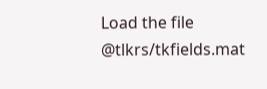Load the file @tlkrs/tkfields.mat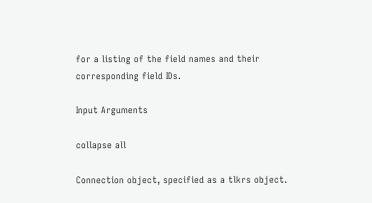for a listing of the field names and their corresponding field IDs.

Input Arguments

collapse all

Connection object, specified as a tlkrs object.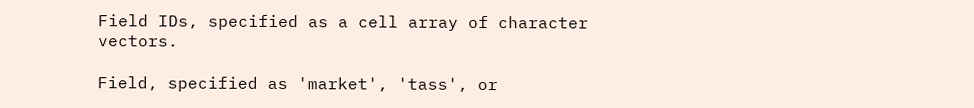Field IDs, specified as a cell array of character vectors.

Field, specified as 'market', 'tass', or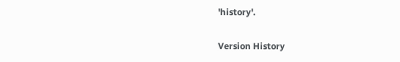'history'.

Version History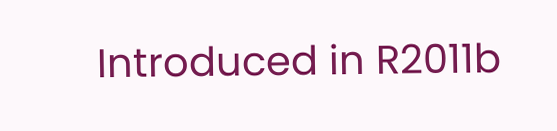Introduced in R2011b